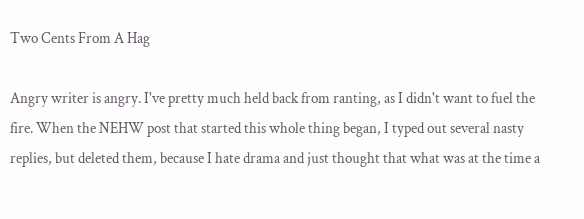Two Cents From A Hag

Angry writer is angry. I've pretty much held back from ranting, as I didn't want to fuel the fire. When the NEHW post that started this whole thing began, I typed out several nasty replies, but deleted them, because I hate drama and just thought that what was at the time a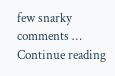few snarky comments … Continue reading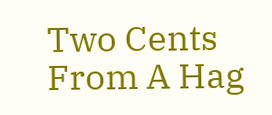Two Cents From A Hag